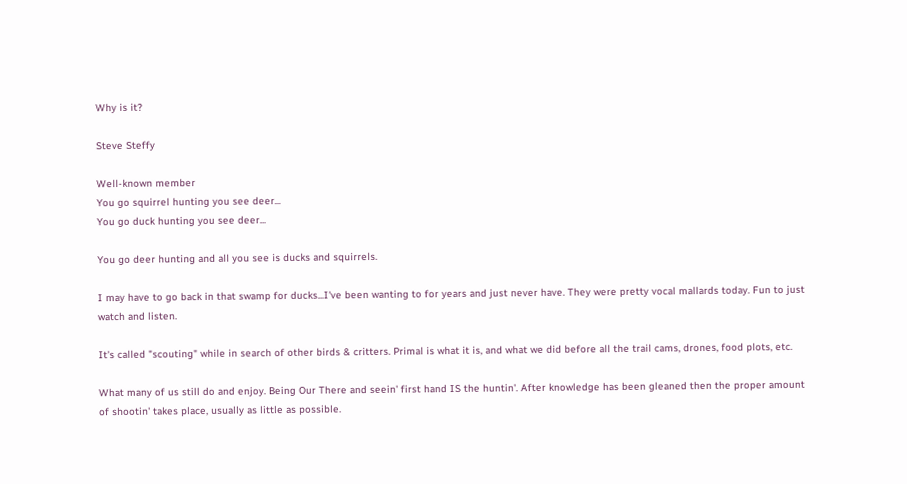Why is it?

Steve Steffy

Well-known member
You go squirrel hunting you see deer...
You go duck hunting you see deer...

You go deer hunting and all you see is ducks and squirrels.

I may have to go back in that swamp for ducks...I've been wanting to for years and just never have. They were pretty vocal mallards today. Fun to just watch and listen.

It's called "scouting" while in search of other birds & critters. Primal is what it is, and what we did before all the trail cams, drones, food plots, etc.

What many of us still do and enjoy. Being Our There and seein' first hand IS the huntin'. After knowledge has been gleaned then the proper amount of shootin' takes place, usually as little as possible.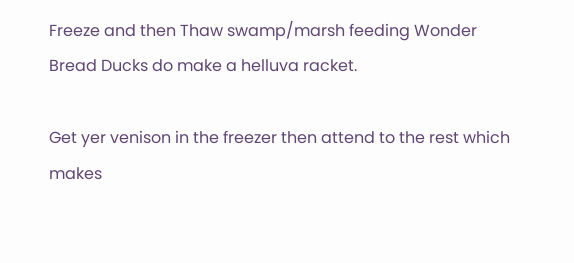Freeze and then Thaw swamp/marsh feeding Wonder Bread Ducks do make a helluva racket.

Get yer venison in the freezer then attend to the rest which makes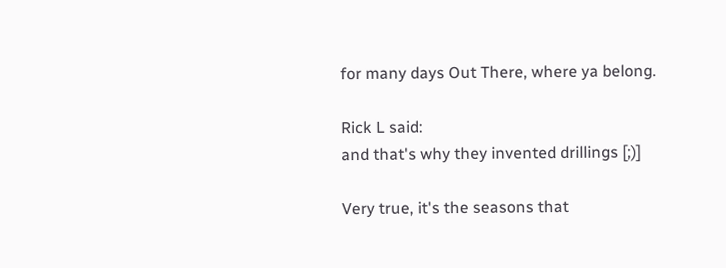for many days Out There, where ya belong.

Rick L said:
and that's why they invented drillings [;)]

Very true, it's the seasons that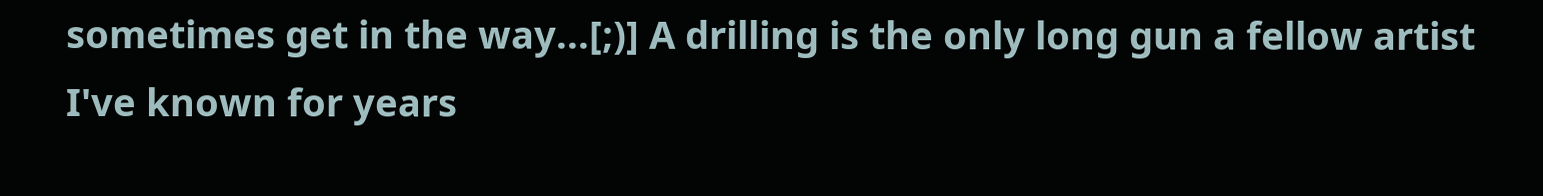sometimes get in the way...[;)] A drilling is the only long gun a fellow artist I've known for years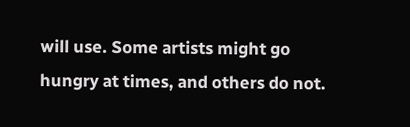will use. Some artists might go hungry at times, and others do not.